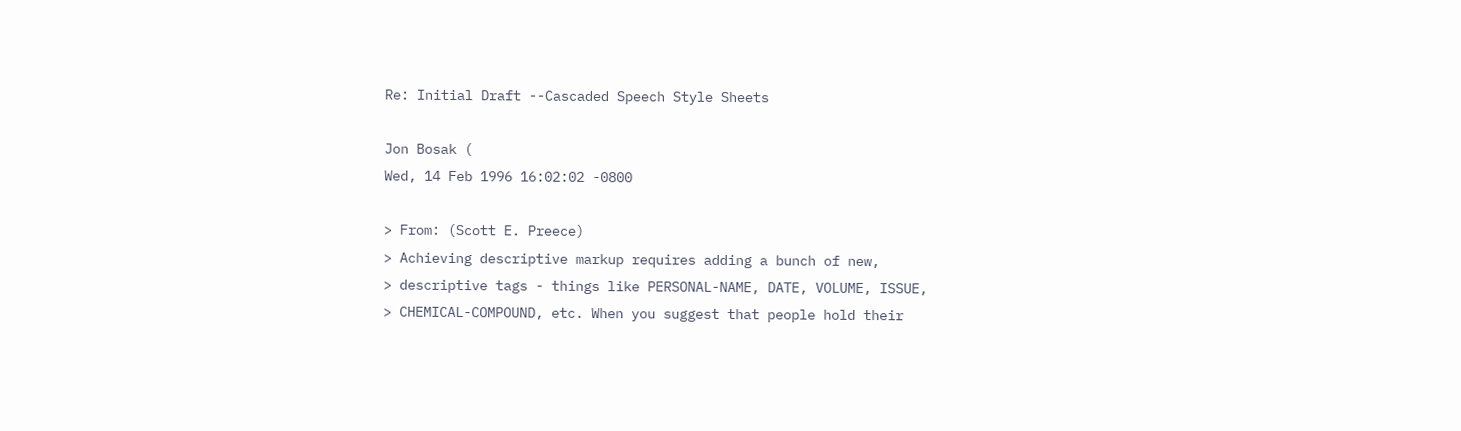Re: Initial Draft --Cascaded Speech Style Sheets

Jon Bosak (
Wed, 14 Feb 1996 16:02:02 -0800

> From: (Scott E. Preece)
> Achieving descriptive markup requires adding a bunch of new,
> descriptive tags - things like PERSONAL-NAME, DATE, VOLUME, ISSUE,
> CHEMICAL-COMPOUND, etc. When you suggest that people hold their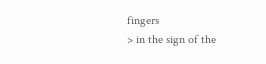fingers
> in the sign of the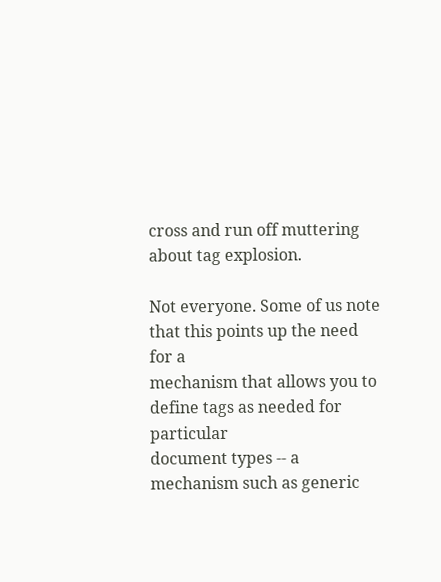cross and run off muttering about tag explosion.

Not everyone. Some of us note that this points up the need for a
mechanism that allows you to define tags as needed for particular
document types -- a mechanism such as generic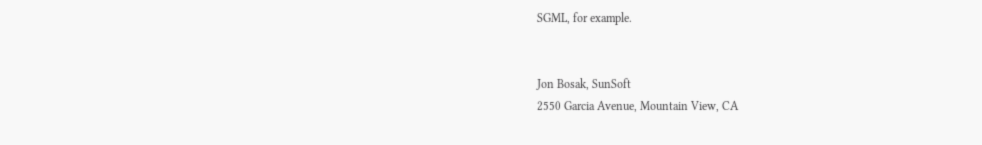SGML, for example.


Jon Bosak, SunSoft
2550 Garcia Avenue, Mountain View, CA